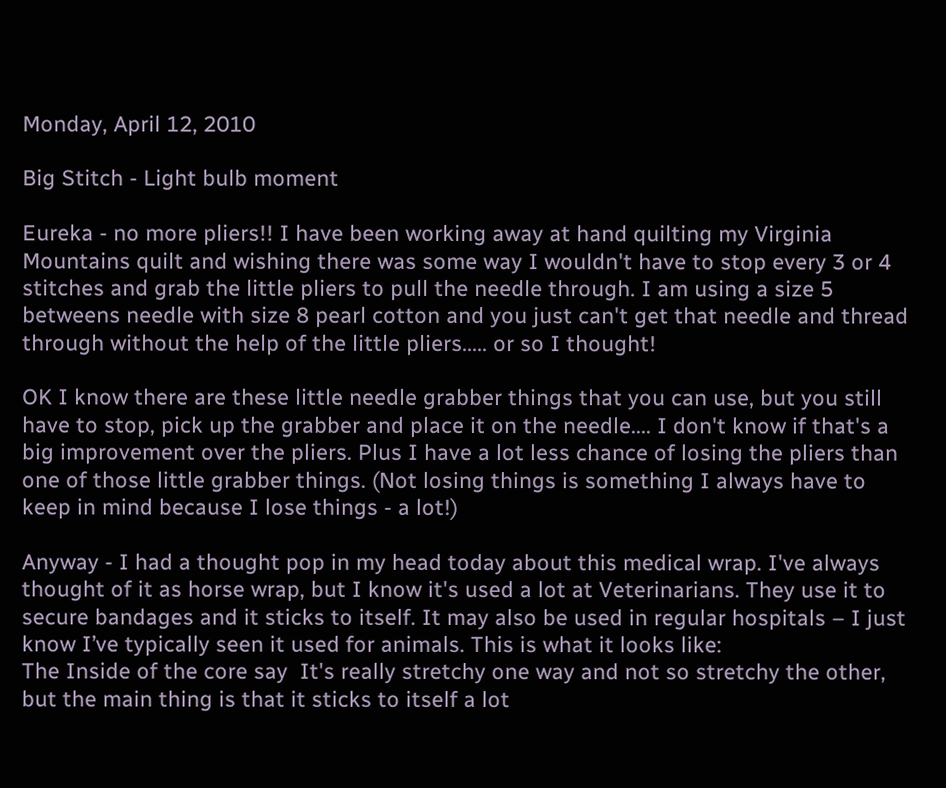Monday, April 12, 2010

Big Stitch - Light bulb moment

Eureka - no more pliers!! I have been working away at hand quilting my Virginia Mountains quilt and wishing there was some way I wouldn't have to stop every 3 or 4 stitches and grab the little pliers to pull the needle through. I am using a size 5 betweens needle with size 8 pearl cotton and you just can't get that needle and thread through without the help of the little pliers..... or so I thought!

OK I know there are these little needle grabber things that you can use, but you still have to stop, pick up the grabber and place it on the needle.... I don't know if that's a big improvement over the pliers. Plus I have a lot less chance of losing the pliers than one of those little grabber things. (Not losing things is something I always have to keep in mind because I lose things - a lot!)

Anyway - I had a thought pop in my head today about this medical wrap. I've always thought of it as horse wrap, but I know it's used a lot at Veterinarians. They use it to secure bandages and it sticks to itself. It may also be used in regular hospitals – I just know I’ve typically seen it used for animals. This is what it looks like:
The Inside of the core say  It's really stretchy one way and not so stretchy the other, but the main thing is that it sticks to itself a lot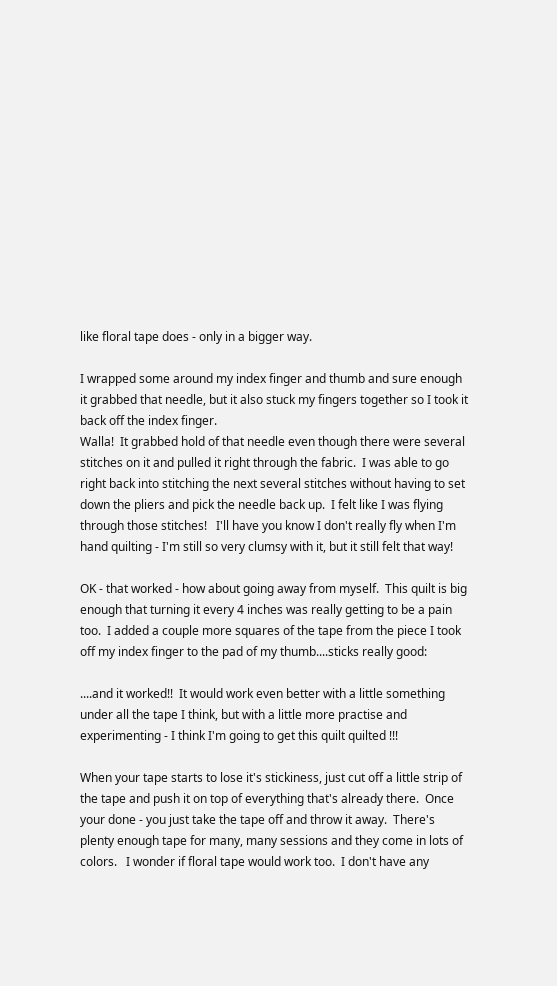like floral tape does - only in a bigger way.

I wrapped some around my index finger and thumb and sure enough it grabbed that needle, but it also stuck my fingers together so I took it back off the index finger.
Walla!  It grabbed hold of that needle even though there were several stitches on it and pulled it right through the fabric.  I was able to go right back into stitching the next several stitches without having to set down the pliers and pick the needle back up.  I felt like I was flying through those stitches!   I'll have you know I don't really fly when I'm hand quilting - I'm still so very clumsy with it, but it still felt that way!

OK - that worked - how about going away from myself.  This quilt is big enough that turning it every 4 inches was really getting to be a pain too.  I added a couple more squares of the tape from the piece I took off my index finger to the pad of my thumb....sticks really good:

....and it worked!!  It would work even better with a little something under all the tape I think, but with a little more practise and experimenting - I think I'm going to get this quilt quilted !!!

When your tape starts to lose it's stickiness, just cut off a little strip of the tape and push it on top of everything that's already there.  Once your done - you just take the tape off and throw it away.  There's plenty enough tape for many, many sessions and they come in lots of colors.   I wonder if floral tape would work too.  I don't have any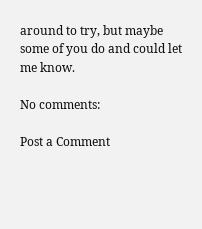around to try, but maybe some of you do and could let me know.

No comments:

Post a Comment